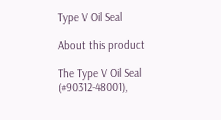Type V Oil Seal

About this product

The Type V Oil Seal (#90312-48001),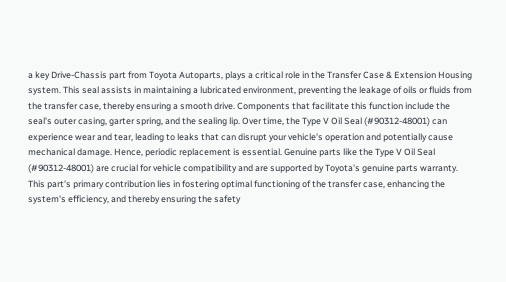a key Drive-Chassis part from Toyota Autoparts, plays a critical role in the Transfer Case & Extension Housing system. This seal assists in maintaining a lubricated environment, preventing the leakage of oils or fluids from the transfer case, thereby ensuring a smooth drive. Components that facilitate this function include the seal's outer casing, garter spring, and the sealing lip. Over time, the Type V Oil Seal (#90312-48001) can experience wear and tear, leading to leaks that can disrupt your vehicle's operation and potentially cause mechanical damage. Hence, periodic replacement is essential. Genuine parts like the Type V Oil Seal (#90312-48001) are crucial for vehicle compatibility and are supported by Toyota's genuine parts warranty. This part's primary contribution lies in fostering optimal functioning of the transfer case, enhancing the system's efficiency, and thereby ensuring the safety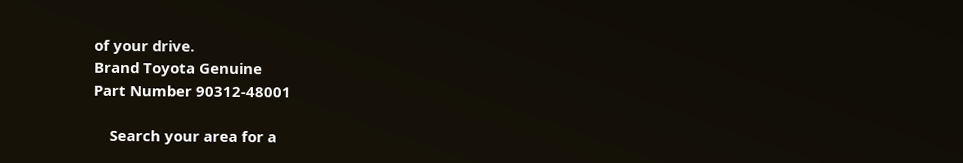of your drive.
Brand Toyota Genuine
Part Number 90312-48001

    Search your area for a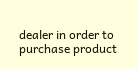dealer in order to purchase product